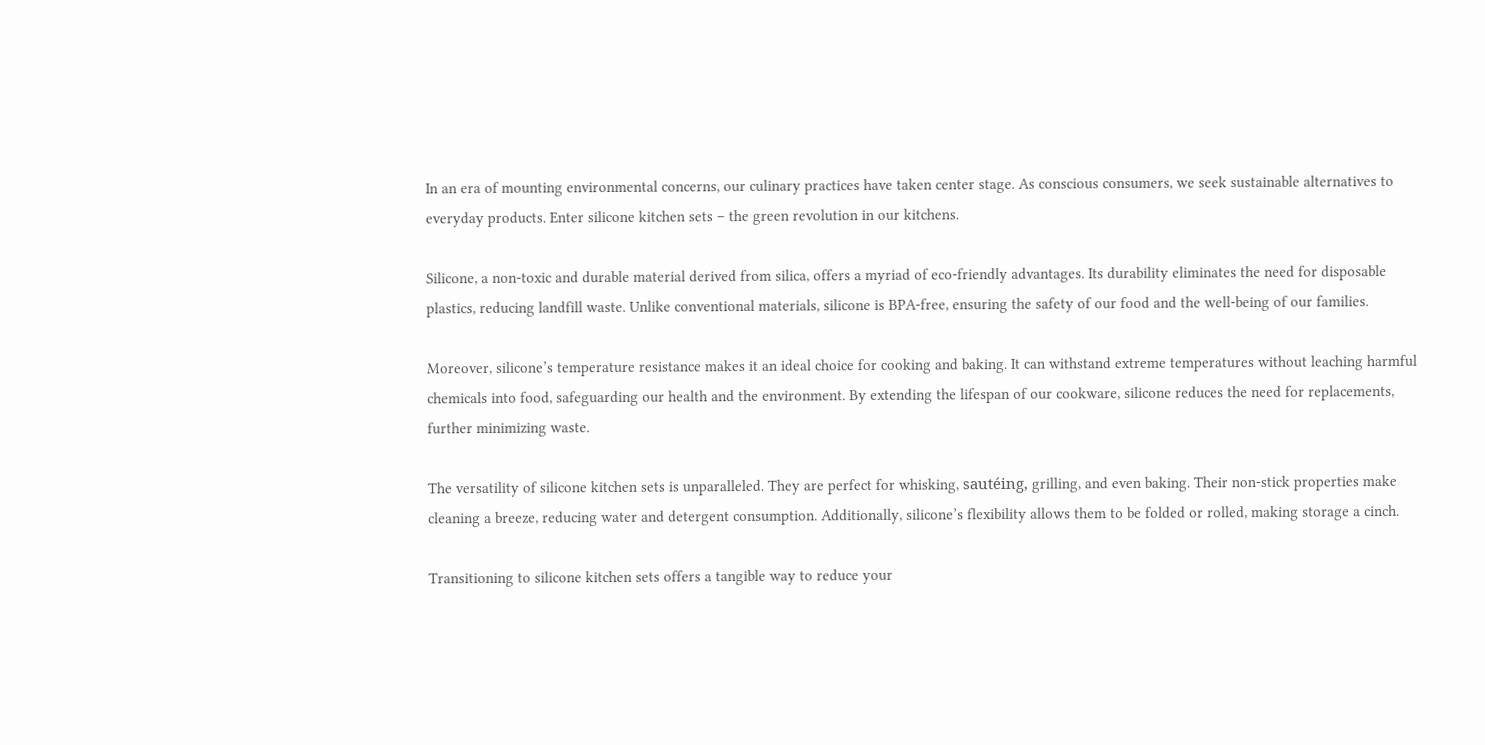In an era of mounting environmental concerns, our culinary practices have taken center stage. As conscious consumers, we seek sustainable alternatives to everyday products. Enter silicone kitchen sets – the green revolution in our kitchens.

Silicone, a non-toxic and durable material derived from silica, offers a myriad of eco-friendly advantages. Its durability eliminates the need for disposable plastics, reducing landfill waste. Unlike conventional materials, silicone is BPA-free, ensuring the safety of our food and the well-being of our families.

Moreover, silicone’s temperature resistance makes it an ideal choice for cooking and baking. It can withstand extreme temperatures without leaching harmful chemicals into food, safeguarding our health and the environment. By extending the lifespan of our cookware, silicone reduces the need for replacements, further minimizing waste.

The versatility of silicone kitchen sets is unparalleled. They are perfect for whisking, sautéing, grilling, and even baking. Their non-stick properties make cleaning a breeze, reducing water and detergent consumption. Additionally, silicone’s flexibility allows them to be folded or rolled, making storage a cinch.

Transitioning to silicone kitchen sets offers a tangible way to reduce your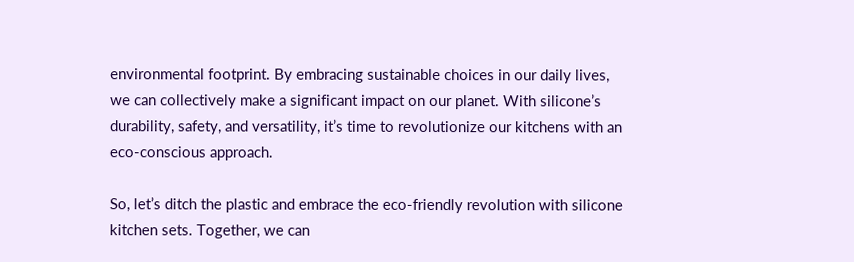environmental footprint. By embracing sustainable choices in our daily lives, we can collectively make a significant impact on our planet. With silicone’s durability, safety, and versatility, it’s time to revolutionize our kitchens with an eco-conscious approach.

So, let’s ditch the plastic and embrace the eco-friendly revolution with silicone kitchen sets. Together, we can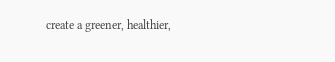create a greener, healthier,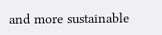and more sustainable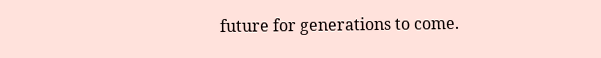future for generations to come.